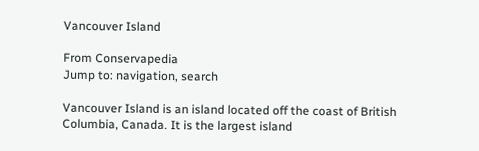Vancouver Island

From Conservapedia
Jump to: navigation, search

Vancouver Island is an island located off the coast of British Columbia, Canada. It is the largest island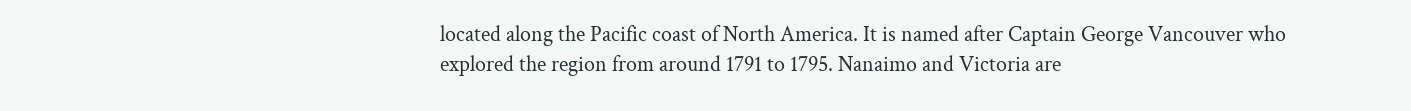located along the Pacific coast of North America. It is named after Captain George Vancouver who explored the region from around 1791 to 1795. Nanaimo and Victoria are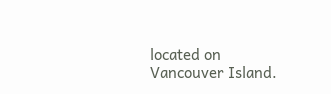located on Vancouver Island.